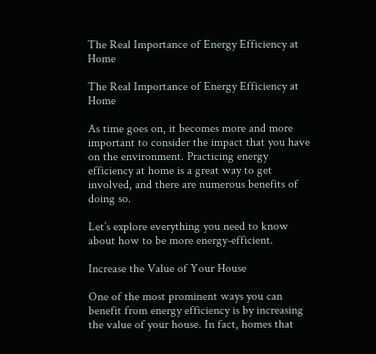The Real Importance of Energy Efficiency at Home

The Real Importance of Energy Efficiency at Home

As time goes on, it becomes more and more important to consider the impact that you have on the environment. Practicing energy efficiency at home is a great way to get involved, and there are numerous benefits of doing so.

Let’s explore everything you need to know about how to be more energy-efficient.

Increase the Value of Your House

One of the most prominent ways you can benefit from energy efficiency is by increasing the value of your house. In fact, homes that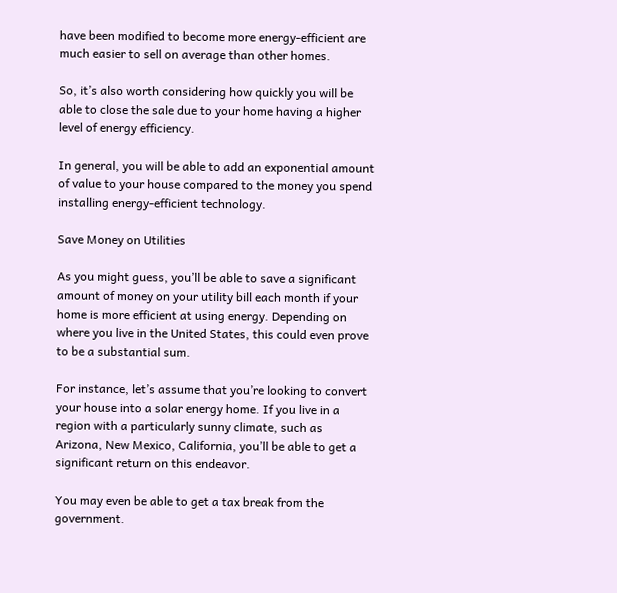have been modified to become more energy-efficient are much easier to sell on average than other homes.

So, it’s also worth considering how quickly you will be able to close the sale due to your home having a higher level of energy efficiency.

In general, you will be able to add an exponential amount of value to your house compared to the money you spend installing energy-efficient technology.

Save Money on Utilities

As you might guess, you’ll be able to save a significant amount of money on your utility bill each month if your home is more efficient at using energy. Depending on where you live in the United States, this could even prove to be a substantial sum.

For instance, let’s assume that you’re looking to convert your house into a solar energy home. If you live in a region with a particularly sunny climate, such as Arizona, New Mexico, California, you’ll be able to get a significant return on this endeavor.

You may even be able to get a tax break from the government.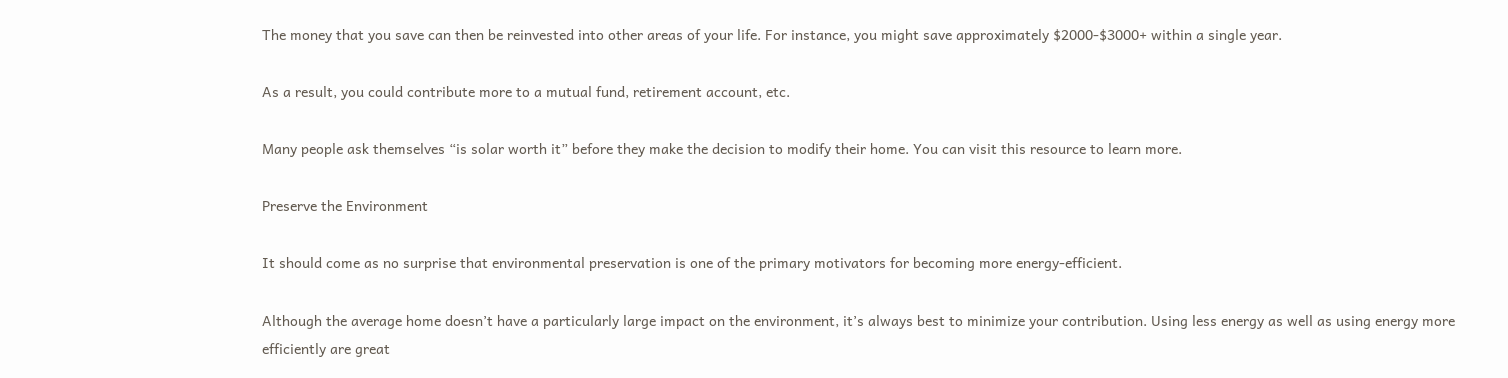The money that you save can then be reinvested into other areas of your life. For instance, you might save approximately $2000-$3000+ within a single year.

As a result, you could contribute more to a mutual fund, retirement account, etc.

Many people ask themselves “is solar worth it” before they make the decision to modify their home. You can visit this resource to learn more.

Preserve the Environment

It should come as no surprise that environmental preservation is one of the primary motivators for becoming more energy-efficient.

Although the average home doesn’t have a particularly large impact on the environment, it’s always best to minimize your contribution. Using less energy as well as using energy more efficiently are great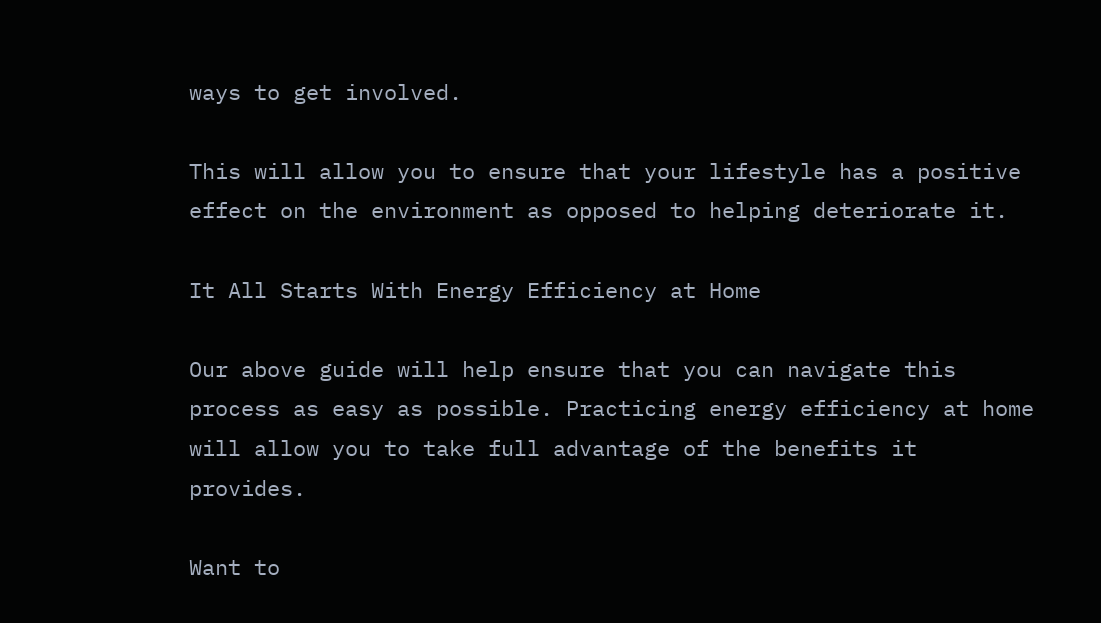ways to get involved.

This will allow you to ensure that your lifestyle has a positive effect on the environment as opposed to helping deteriorate it.

It All Starts With Energy Efficiency at Home

Our above guide will help ensure that you can navigate this process as easy as possible. Practicing energy efficiency at home will allow you to take full advantage of the benefits it provides.

Want to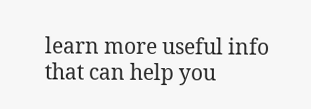learn more useful info that can help you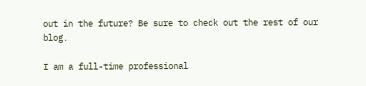out in the future? Be sure to check out the rest of our blog.

I am a full-time professional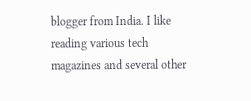blogger from India. I like reading various tech magazines and several other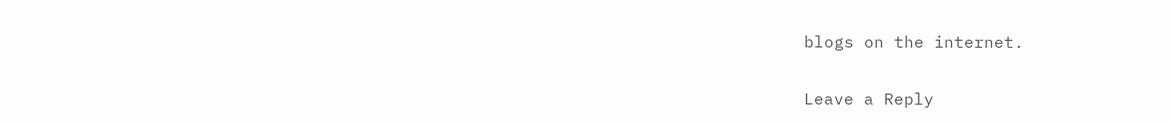blogs on the internet.

Leave a Reply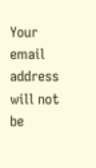Your email address will not be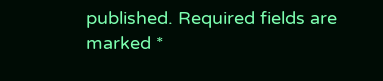published. Required fields are marked *